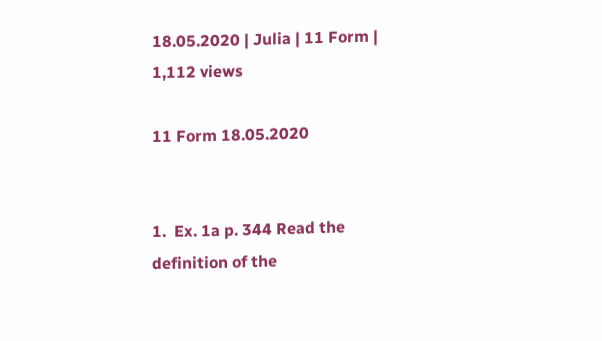18.05.2020 | Julia | 11 Form | 1,112 views

11 Form 18.05.2020


1.  Ex. 1a p. 344 Read the definition of the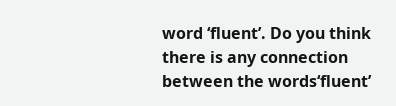word ‘fluent’. Do you think there is any connection between the words‘fluent’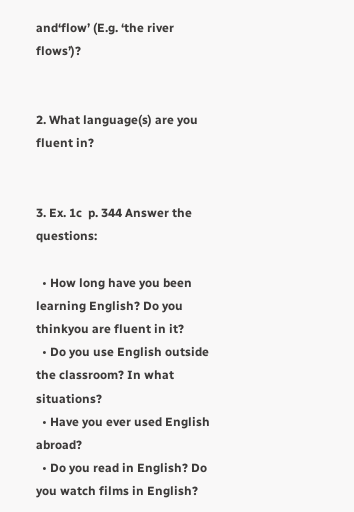and‘flow’ (E.g. ‘the river flows’)?


2. What language(s) are you fluent in?


3. Ex. 1c  p. 344 Answer the questions:

  • How long have you been learning English? Do you thinkyou are fluent in it?
  • Do you use English outside the classroom? In what situations?
  • Have you ever used English abroad?
  • Do you read in English? Do you watch films in English?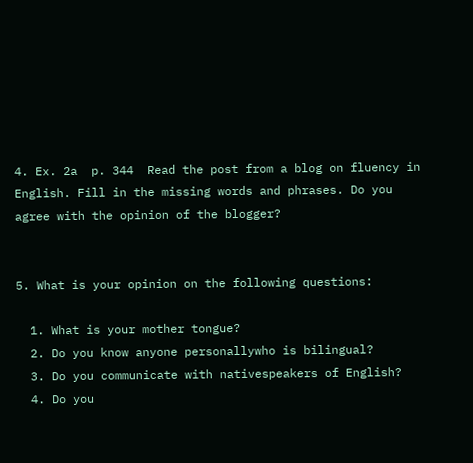4. Ex. 2a  p. 344  Read the post from a blog on fluency in English. Fill in the missing words and phrases. Do you agree with the opinion of the blogger?


5. What is your opinion on the following questions:

  1. What is your mother tongue?
  2. Do you know anyone personallywho is bilingual?
  3. Do you communicate with nativespeakers of English?
  4. Do you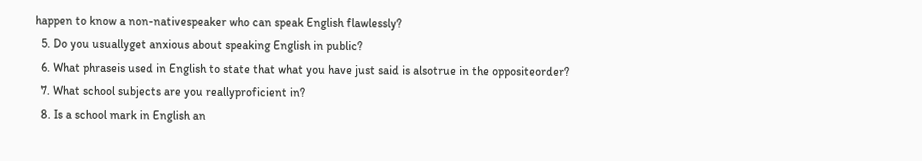happen to know a non-nativespeaker who can speak English flawlessly?
  5. Do you usuallyget anxious about speaking English in public?
  6. What phraseis used in English to state that what you have just said is alsotrue in the oppositeorder?
  7. What school subjects are you reallyproficient in?
  8. Is a school mark in English an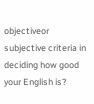objectiveor subjective criteria in deciding how good your English is?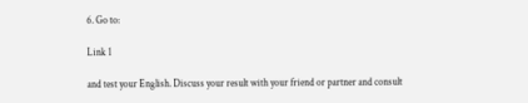6. Go to:

Link 1

and test your English. Discuss your result with your friend or partner and consult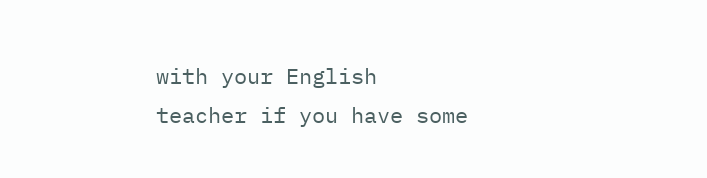with your English teacher if you have some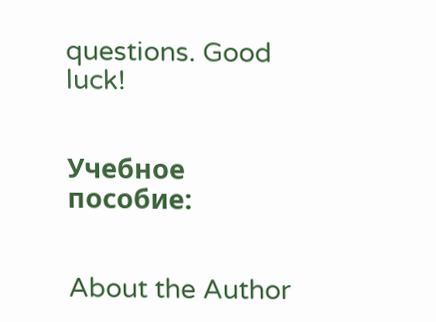questions. Good luck!


Учебное пособие:


About the Author